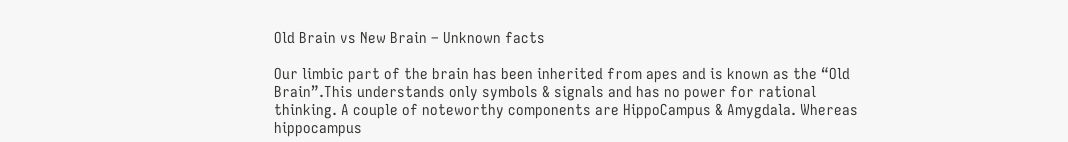Old Brain vs New Brain – Unknown facts

Our limbic part of the brain has been inherited from apes and is known as the “Old Brain”.This understands only symbols & signals and has no power for rational thinking. A couple of noteworthy components are HippoCampus & Amygdala. Whereas hippocampus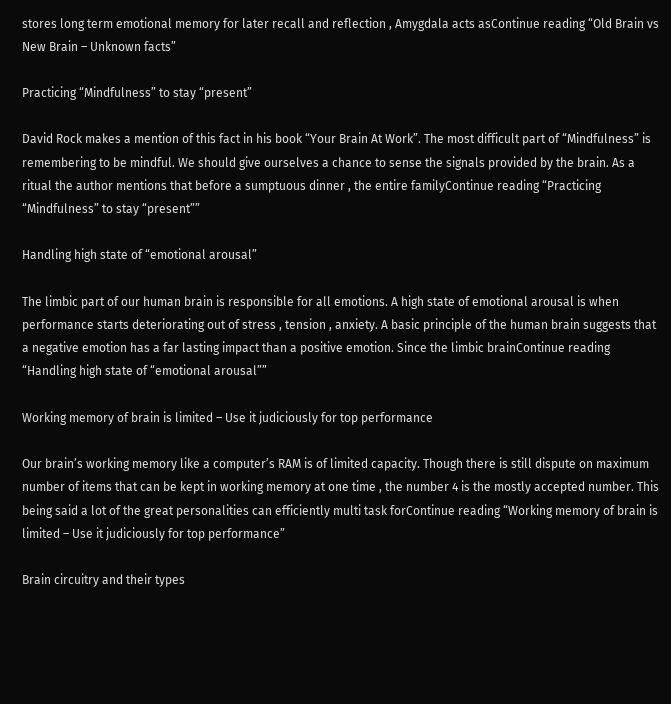stores long term emotional memory for later recall and reflection , Amygdala acts asContinue reading “Old Brain vs New Brain – Unknown facts”

Practicing “Mindfulness” to stay “present”

David Rock makes a mention of this fact in his book “Your Brain At Work”. The most difficult part of “Mindfulness” is remembering to be mindful. We should give ourselves a chance to sense the signals provided by the brain. As a ritual the author mentions that before a sumptuous dinner , the entire familyContinue reading “Practicing “Mindfulness” to stay “present””

Handling high state of “emotional arousal”

The limbic part of our human brain is responsible for all emotions. A high state of emotional arousal is when performance starts deteriorating out of stress , tension , anxiety. A basic principle of the human brain suggests that a negative emotion has a far lasting impact than a positive emotion. Since the limbic brainContinue reading “Handling high state of “emotional arousal””

Working memory of brain is limited – Use it judiciously for top performance

Our brain’s working memory like a computer’s RAM is of limited capacity. Though there is still dispute on maximum number of items that can be kept in working memory at one time , the number 4 is the mostly accepted number. This being said a lot of the great personalities can efficiently multi task forContinue reading “Working memory of brain is limited – Use it judiciously for top performance”

Brain circuitry and their types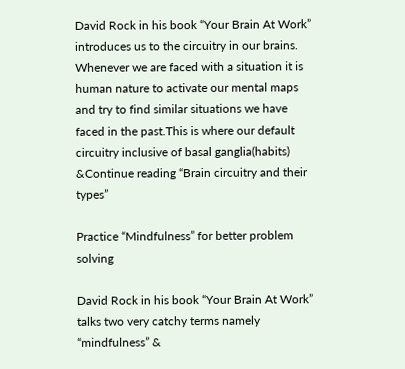David Rock in his book “Your Brain At Work” introduces us to the circuitry in our brains. Whenever we are faced with a situation it is human nature to activate our mental maps and try to find similar situations we have faced in the past.This is where our default circuitry inclusive of basal ganglia(habits) &Continue reading “Brain circuitry and their types”

Practice “Mindfulness” for better problem solving

David Rock in his book “Your Brain At Work” talks two very catchy terms namely “mindfulness” &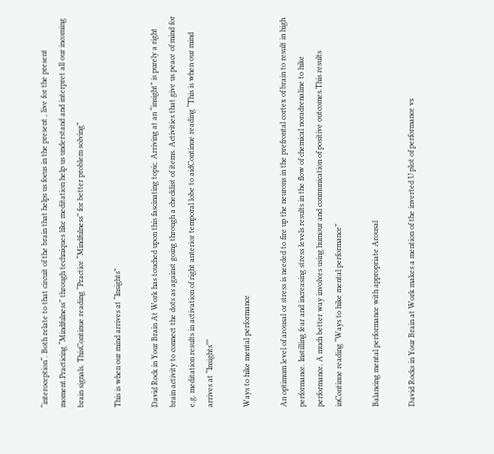“interoception“. Both relate to that circuit of the brain that helps us focus in the present , live for the present moment.Practicing “Mindfulness” through techniques like meditation help us understand and interpret all our incoming brain signals. ThisContinue reading “Practice “Mindfulness” for better problem solving”

This is when our mind arrives at “Insights”

David Rock in Your Brain At Work has touched upon this fascinating topic. Arriving at an “insight” is purely a right brain activity to connect the dots as against going through a checklist of items. Activities that give us peace of mind for e.g. meditation results in activation of right anterior temporal lobe to aidContinue reading “This is when our mind arrives at “Insights””

Ways to hike mental performance

An optimum level of arousal or stress is needed to fire up the neurons in the prefrontal cortex of brain to result in high performance. Instilling fear and increasing stress levels results in the flow of chemical noradrenaline to hike performance. A much better way involves using humour and conmunication of positive outcomes.This results inContinue reading “Ways to hike mental performance”

Balancing mental performance with appropriate Arousal

David Rocks in Your Brain at Work makes a mention of the inverted U plot of performance vs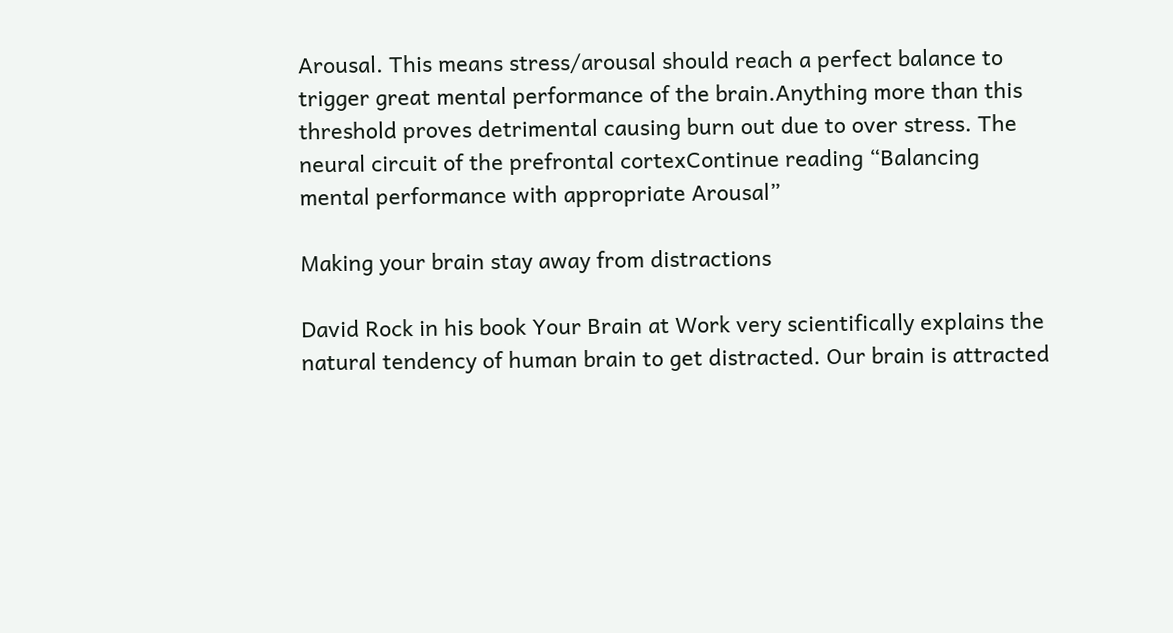Arousal. This means stress/arousal should reach a perfect balance to trigger great mental performance of the brain.Anything more than this threshold proves detrimental causing burn out due to over stress. The neural circuit of the prefrontal cortexContinue reading “Balancing mental performance with appropriate Arousal”

Making your brain stay away from distractions

David Rock in his book Your Brain at Work very scientifically explains the natural tendency of human brain to get distracted. Our brain is attracted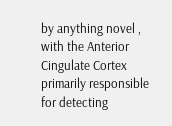by anything novel , with the Anterior Cingulate Cortex primarily responsible for detecting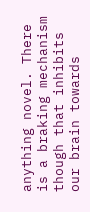anything novel. There is a braking mechanism though that inhibits our brain towards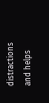distractions and helps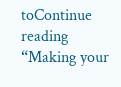toContinue reading “Making your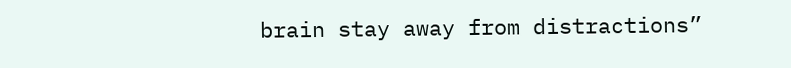brain stay away from distractions”